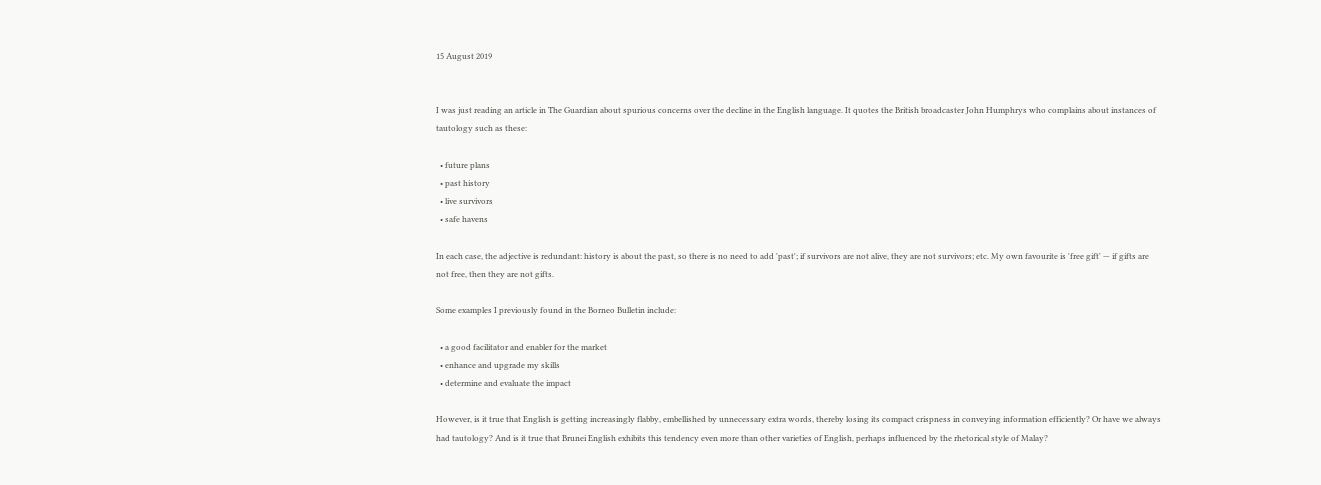15 August 2019


I was just reading an article in The Guardian about spurious concerns over the decline in the English language. It quotes the British broadcaster John Humphrys who complains about instances of tautology such as these:

  • future plans
  • past history
  • live survivors
  • safe havens

In each case, the adjective is redundant: history is about the past, so there is no need to add 'past'; if survivors are not alive, they are not survivors; etc. My own favourite is 'free gift' — if gifts are not free, then they are not gifts.

Some examples I previously found in the Borneo Bulletin include:

  • a good facilitator and enabler for the market
  • enhance and upgrade my skills
  • determine and evaluate the impact

However, is it true that English is getting increasingly flabby, embellished by unnecessary extra words, thereby losing its compact crispness in conveying information efficiently? Or have we always had tautology? And is it true that Brunei English exhibits this tendency even more than other varieties of English, perhaps influenced by the rhetorical style of Malay?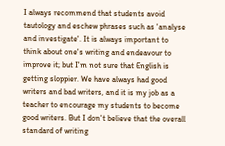I always recommend that students avoid tautology and eschew phrases such as 'analyse and investigate'. It is always important to think about one's writing and endeavour to improve it; but I'm not sure that English is getting sloppier. We have always had good writers and bad writers, and it is my job as a teacher to encourage my students to become good writers. But I don't believe that the overall standard of writing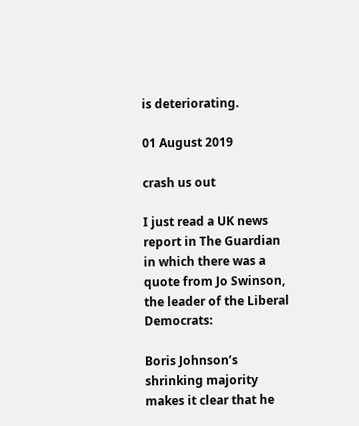is deteriorating.

01 August 2019

crash us out

I just read a UK news report in The Guardian in which there was a quote from Jo Swinson, the leader of the Liberal Democrats:

Boris Johnson’s shrinking majority makes it clear that he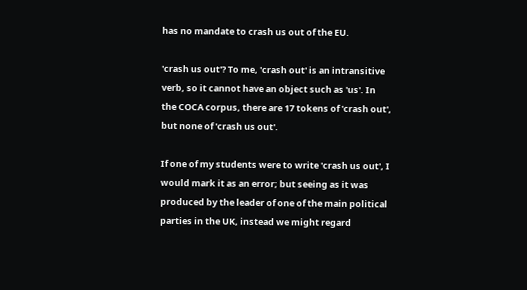has no mandate to crash us out of the EU.

'crash us out'? To me, 'crash out' is an intransitive verb, so it cannot have an object such as 'us'. In the COCA corpus, there are 17 tokens of 'crash out', but none of 'crash us out'.

If one of my students were to write 'crash us out', I would mark it as an error; but seeing as it was produced by the leader of one of the main political parties in the UK, instead we might regard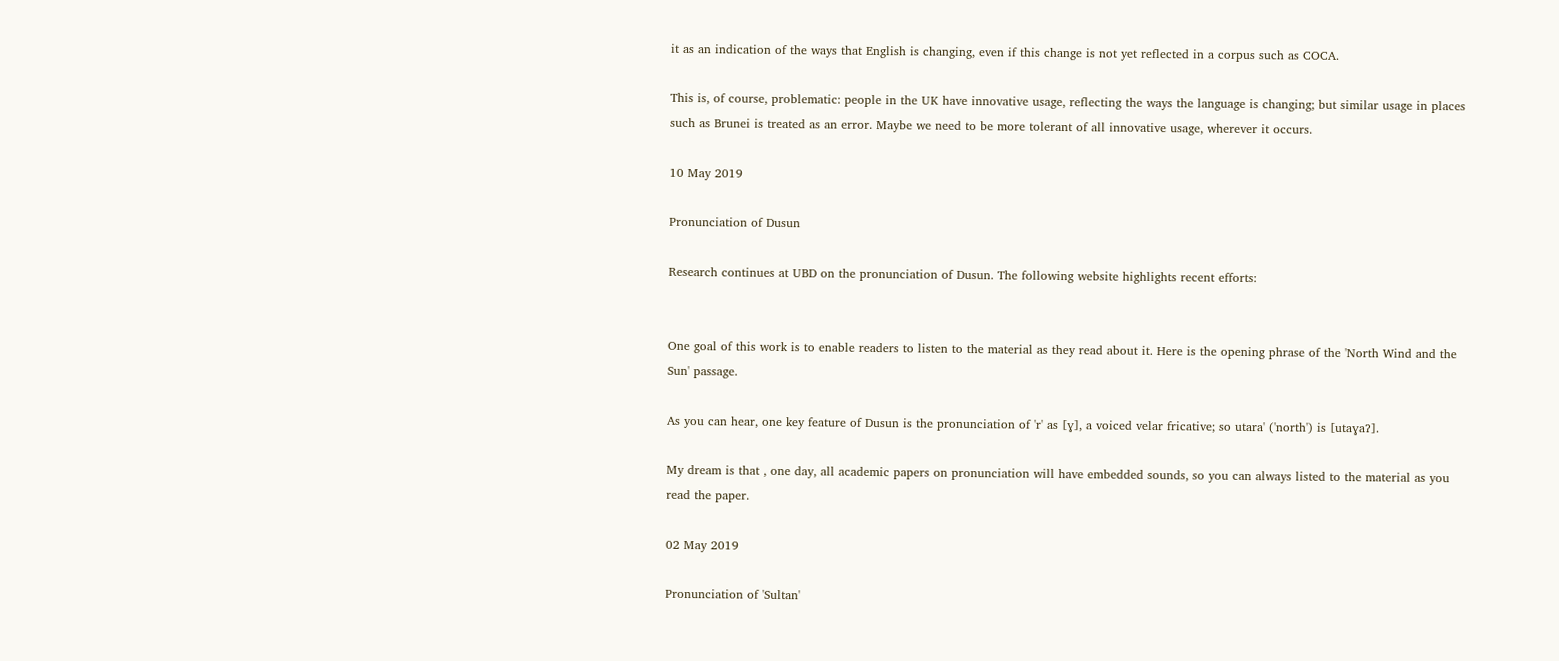it as an indication of the ways that English is changing, even if this change is not yet reflected in a corpus such as COCA.

This is, of course, problematic: people in the UK have innovative usage, reflecting the ways the language is changing; but similar usage in places such as Brunei is treated as an error. Maybe we need to be more tolerant of all innovative usage, wherever it occurs.

10 May 2019

Pronunciation of Dusun

Research continues at UBD on the pronunciation of Dusun. The following website highlights recent efforts:


One goal of this work is to enable readers to listen to the material as they read about it. Here is the opening phrase of the 'North Wind and the Sun' passage.

As you can hear, one key feature of Dusun is the pronunciation of 'r' as [ɣ], a voiced velar fricative; so utara' ('north') is [utaɣaʔ].

My dream is that , one day, all academic papers on pronunciation will have embedded sounds, so you can always listed to the material as you read the paper.

02 May 2019

Pronunciation of 'Sultan'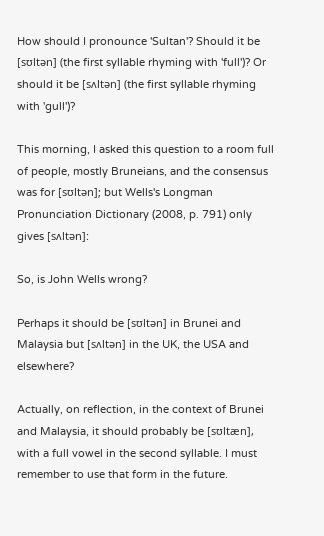How should I pronounce 'Sultan'? Should it be [sʊltən] (the first syllable rhyming with 'full')? Or should it be [sʌltən] (the first syllable rhyming with 'gull')?

This morning, I asked this question to a room full of people, mostly Bruneians, and the consensus was for [sʊltən]; but Wells's Longman Pronunciation Dictionary (2008, p. 791) only gives [sʌltən]:

So, is John Wells wrong?

Perhaps it should be [sʊltən] in Brunei and Malaysia but [sʌltən] in the UK, the USA and elsewhere?

Actually, on reflection, in the context of Brunei and Malaysia, it should probably be [sʊltæn], with a full vowel in the second syllable. I must remember to use that form in the future.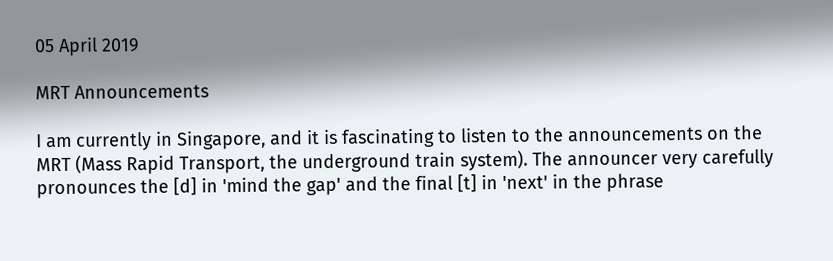05 April 2019

MRT Announcements

I am currently in Singapore, and it is fascinating to listen to the announcements on the MRT (Mass Rapid Transport, the underground train system). The announcer very carefully pronounces the [d] in 'mind the gap' and the final [t] in 'next' in the phrase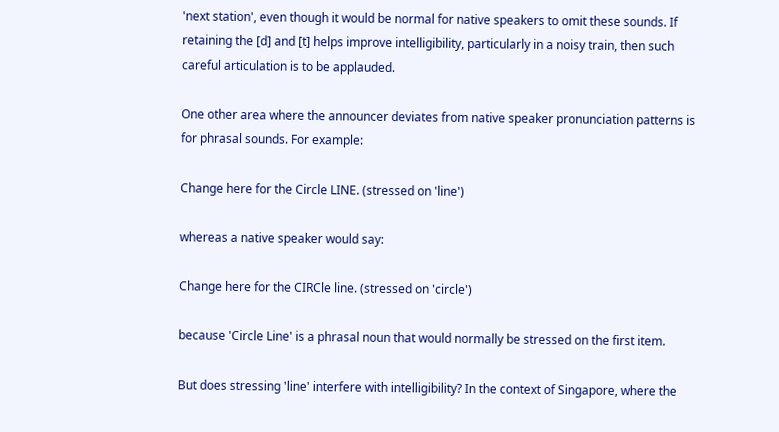'next station', even though it would be normal for native speakers to omit these sounds. If retaining the [d] and [t] helps improve intelligibility, particularly in a noisy train, then such careful articulation is to be applauded.

One other area where the announcer deviates from native speaker pronunciation patterns is for phrasal sounds. For example:

Change here for the Circle LINE. (stressed on 'line')

whereas a native speaker would say:

Change here for the CIRCle line. (stressed on 'circle')

because 'Circle Line' is a phrasal noun that would normally be stressed on the first item.

But does stressing 'line' interfere with intelligibility? In the context of Singapore, where the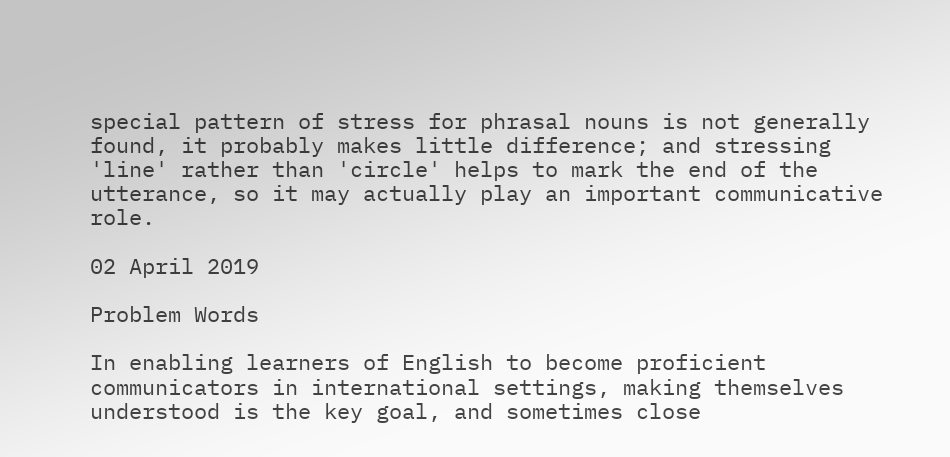special pattern of stress for phrasal nouns is not generally found, it probably makes little difference; and stressing 'line' rather than 'circle' helps to mark the end of the utterance, so it may actually play an important communicative role.

02 April 2019

Problem Words

In enabling learners of English to become proficient communicators in international settings, making themselves understood is the key goal, and sometimes close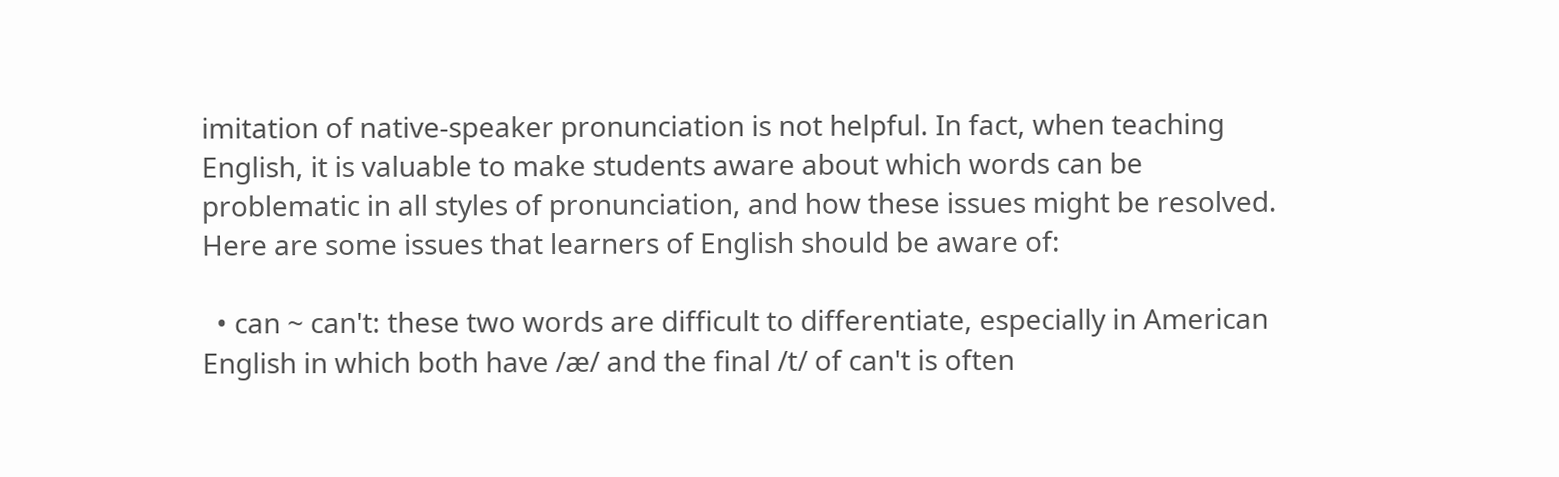imitation of native-speaker pronunciation is not helpful. In fact, when teaching English, it is valuable to make students aware about which words can be problematic in all styles of pronunciation, and how these issues might be resolved. Here are some issues that learners of English should be aware of:

  • can ~ can't: these two words are difficult to differentiate, especially in American English in which both have /æ/ and the final /t/ of can't is often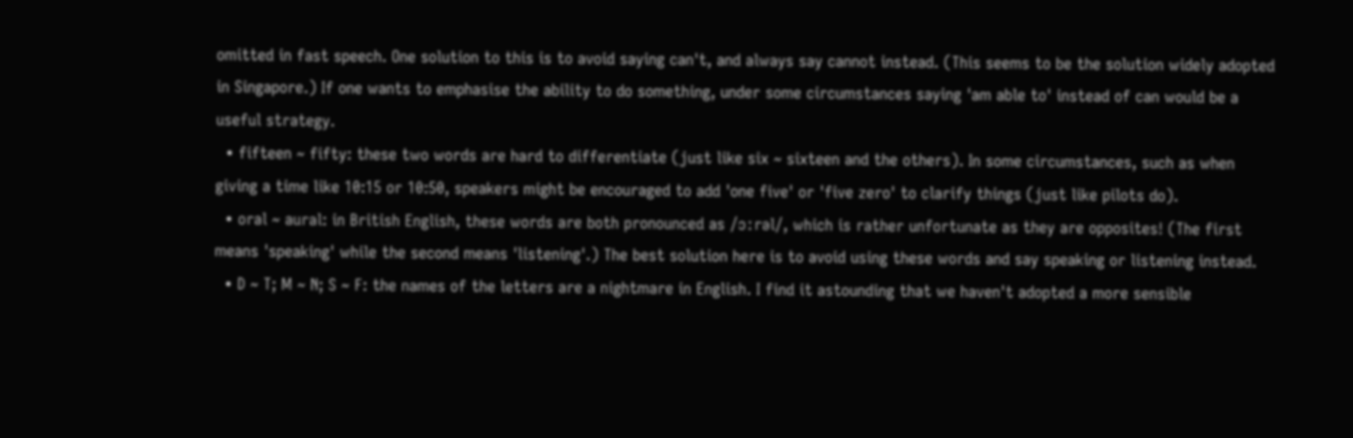omitted in fast speech. One solution to this is to avoid saying can't, and always say cannot instead. (This seems to be the solution widely adopted in Singapore.) If one wants to emphasise the ability to do something, under some circumstances saying 'am able to' instead of can would be a useful strategy.
  • fifteen ~ fifty: these two words are hard to differentiate (just like six ~ sixteen and the others). In some circumstances, such as when giving a time like 10:15 or 10:50, speakers might be encouraged to add 'one five' or 'five zero' to clarify things (just like pilots do).
  • oral ~ aural: in British English, these words are both pronounced as /ɔːrəl/, which is rather unfortunate as they are opposites! (The first means 'speaking' while the second means 'listening'.) The best solution here is to avoid using these words and say speaking or listening instead.
  • D ~ T; M ~ N; S ~ F: the names of the letters are a nightmare in English. I find it astounding that we haven't adopted a more sensible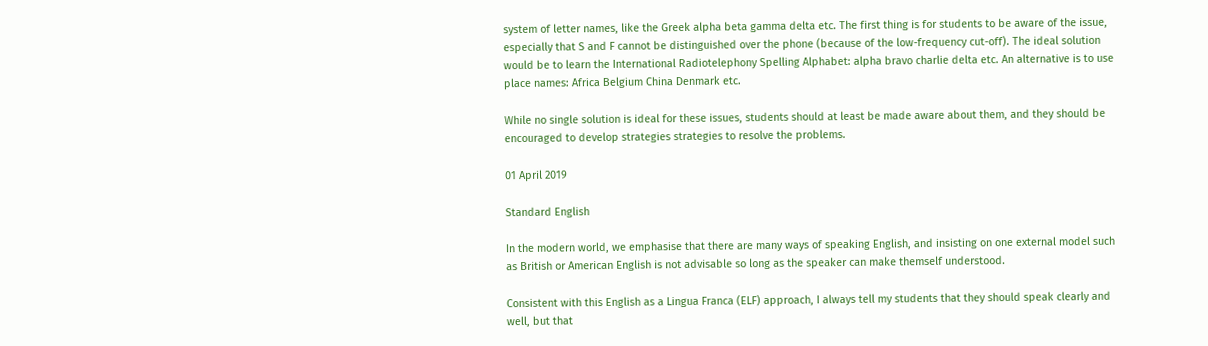system of letter names, like the Greek alpha beta gamma delta etc. The first thing is for students to be aware of the issue, especially that S and F cannot be distinguished over the phone (because of the low-frequency cut-off). The ideal solution would be to learn the International Radiotelephony Spelling Alphabet: alpha bravo charlie delta etc. An alternative is to use place names: Africa Belgium China Denmark etc.

While no single solution is ideal for these issues, students should at least be made aware about them, and they should be encouraged to develop strategies strategies to resolve the problems.

01 April 2019

Standard English

In the modern world, we emphasise that there are many ways of speaking English, and insisting on one external model such as British or American English is not advisable so long as the speaker can make themself understood.

Consistent with this English as a Lingua Franca (ELF) approach, I always tell my students that they should speak clearly and well, but that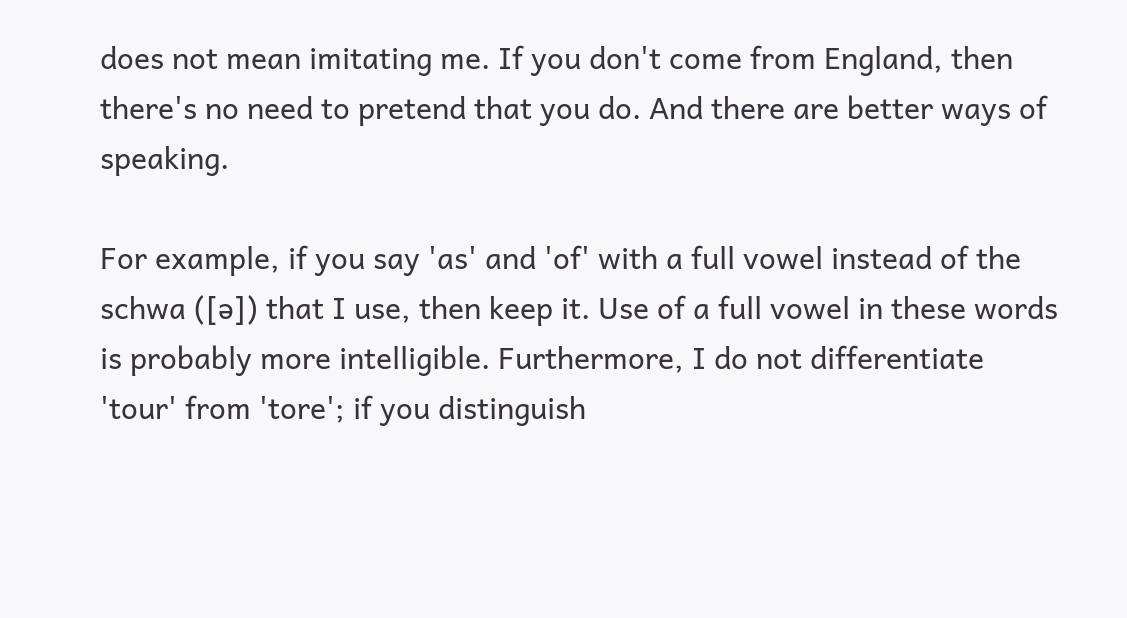does not mean imitating me. If you don't come from England, then there's no need to pretend that you do. And there are better ways of speaking.

For example, if you say 'as' and 'of' with a full vowel instead of the schwa ([ə]) that I use, then keep it. Use of a full vowel in these words is probably more intelligible. Furthermore, I do not differentiate 'tour' from 'tore'; if you distinguish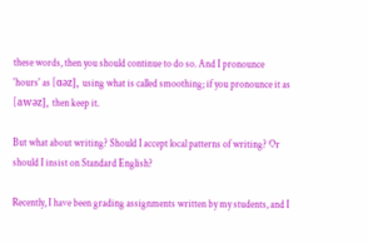these words, then you should continue to do so. And I pronounce 'hours' as [ɑəz], using what is called smoothing; if you pronounce it as [awəz], then keep it.

But what about writing? Should I accept local patterns of writing? Or should I insist on Standard English?

Recently, I have been grading assignments written by my students, and I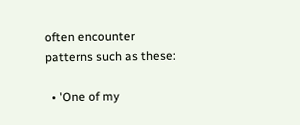often encounter patterns such as these:

  • 'One of my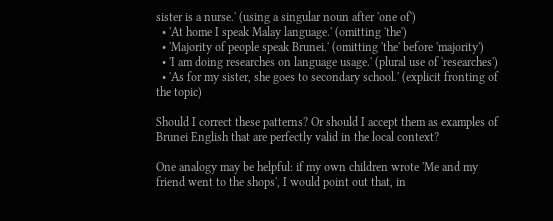sister is a nurse.' (using a singular noun after 'one of')
  • 'At home I speak Malay language.' (omitting 'the')
  • 'Majority of people speak Brunei.' (omitting 'the' before 'majority')
  • 'I am doing researches on language usage.' (plural use of 'researches')
  • 'As for my sister, she goes to secondary school.' (explicit fronting of the topic)

Should I correct these patterns? Or should I accept them as examples of Brunei English that are perfectly valid in the local context?

One analogy may be helpful: if my own children wrote 'Me and my friend went to the shops', I would point out that, in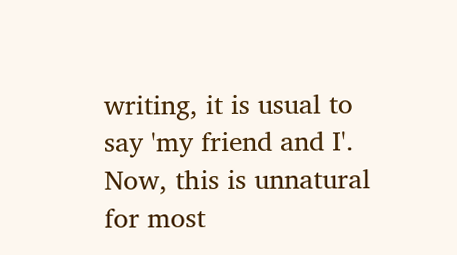writing, it is usual to say 'my friend and I'. Now, this is unnatural for most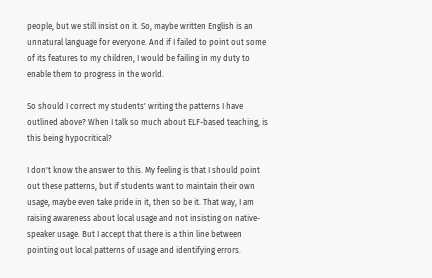people, but we still insist on it. So, maybe written English is an unnatural language for everyone. And if I failed to point out some of its features to my children, I would be failing in my duty to enable them to progress in the world.

So should I correct my students' writing the patterns I have outlined above? When I talk so much about ELF-based teaching, is this being hypocritical?

I don't know the answer to this. My feeling is that I should point out these patterns, but if students want to maintain their own usage, maybe even take pride in it, then so be it. That way, I am raising awareness about local usage and not insisting on native-speaker usage. But I accept that there is a thin line between pointing out local patterns of usage and identifying errors.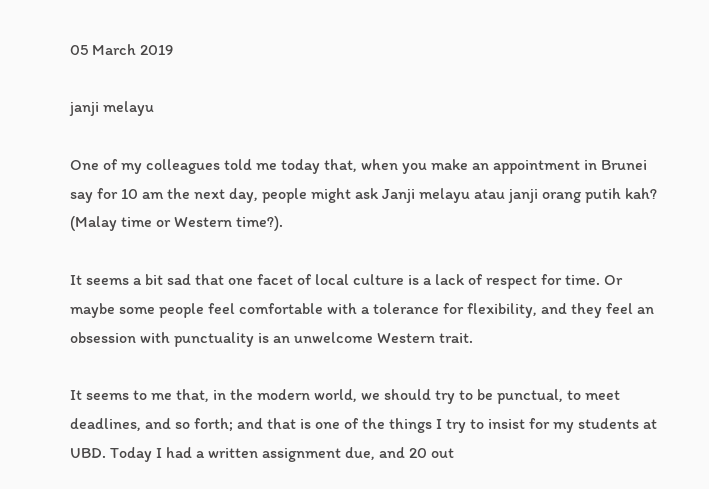05 March 2019

janji melayu

One of my colleagues told me today that, when you make an appointment in Brunei say for 10 am the next day, people might ask Janji melayu atau janji orang putih kah? (Malay time or Western time?).

It seems a bit sad that one facet of local culture is a lack of respect for time. Or maybe some people feel comfortable with a tolerance for flexibility, and they feel an obsession with punctuality is an unwelcome Western trait.

It seems to me that, in the modern world, we should try to be punctual, to meet deadlines, and so forth; and that is one of the things I try to insist for my students at UBD. Today I had a written assignment due, and 20 out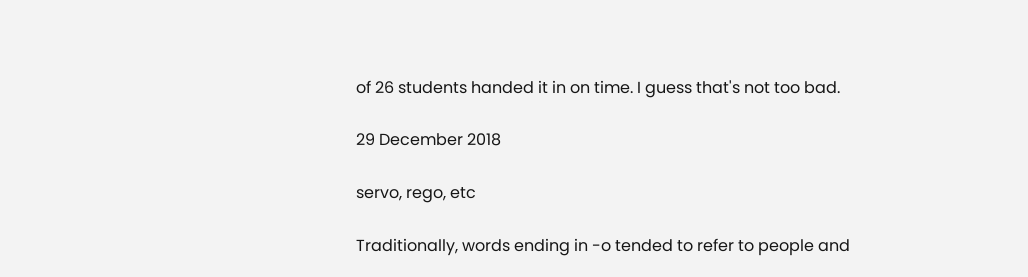of 26 students handed it in on time. I guess that's not too bad.

29 December 2018

servo, rego, etc

Traditionally, words ending in -o tended to refer to people and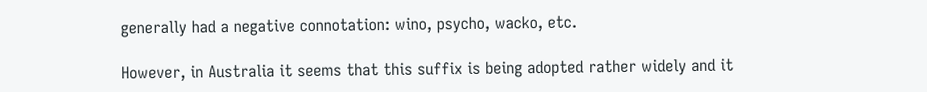generally had a negative connotation: wino, psycho, wacko, etc.

However, in Australia it seems that this suffix is being adopted rather widely and it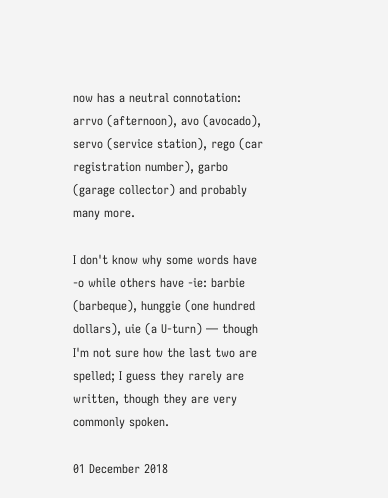now has a neutral connotation: arrvo (afternoon), avo (avocado), servo (service station), rego (car registration number), garbo (garage collector) and probably many more.

I don't know why some words have -o while others have -ie: barbie (barbeque), hunggie (one hundred dollars), uie (a U-turn) — though I'm not sure how the last two are spelled; I guess they rarely are written, though they are very commonly spoken.

01 December 2018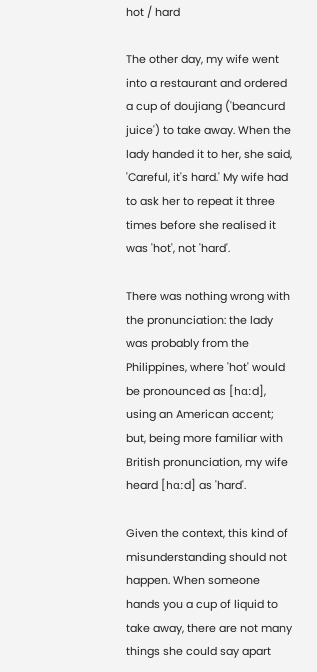hot / hard

The other day, my wife went into a restaurant and ordered a cup of doujiang ('beancurd juice') to take away. When the lady handed it to her, she said, 'Careful, it's hard.' My wife had to ask her to repeat it three times before she realised it was 'hot', not 'hard'.

There was nothing wrong with the pronunciation: the lady was probably from the Philippines, where 'hot' would be pronounced as [hɑːd], using an American accent; but, being more familiar with British pronunciation, my wife heard [hɑːd] as 'hard'.

Given the context, this kind of misunderstanding should not happen. When someone hands you a cup of liquid to take away, there are not many things she could say apart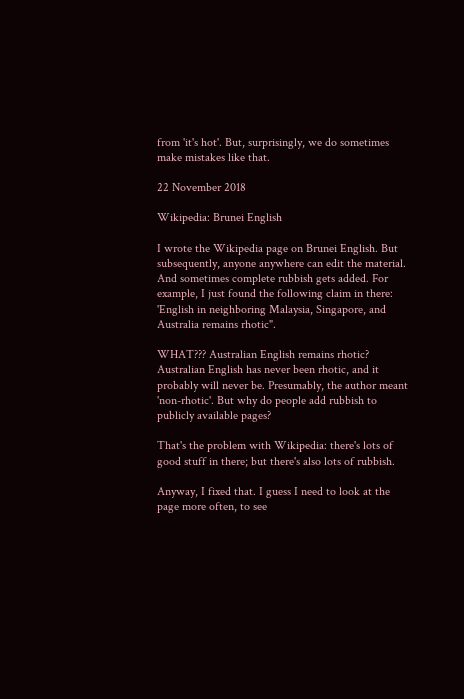from 'it's hot'. But, surprisingly, we do sometimes make mistakes like that.

22 November 2018

Wikipedia: Brunei English

I wrote the Wikipedia page on Brunei English. But subsequently, anyone anywhere can edit the material. And sometimes complete rubbish gets added. For example, I just found the following claim in there: 'English in neighboring Malaysia, Singapore, and Australia remains rhotic".

WHAT??? Australian English remains rhotic? Australian English has never been rhotic, and it probably will never be. Presumably, the author meant 'non-rhotic'. But why do people add rubbish to publicly available pages?

That's the problem with Wikipedia: there's lots of good stuff in there; but there's also lots of rubbish.

Anyway, I fixed that. I guess I need to look at the page more often, to see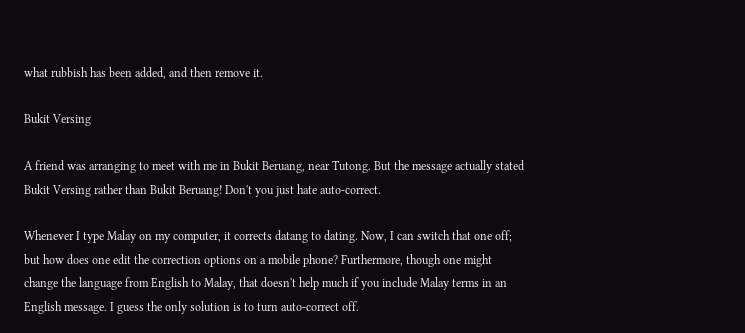what rubbish has been added, and then remove it.

Bukit Versing

A friend was arranging to meet with me in Bukit Beruang, near Tutong. But the message actually stated Bukit Versing rather than Bukit Beruang! Don't you just hate auto-correct.

Whenever I type Malay on my computer, it corrects datang to dating. Now, I can switch that one off; but how does one edit the correction options on a mobile phone? Furthermore, though one might change the language from English to Malay, that doesn't help much if you include Malay terms in an English message. I guess the only solution is to turn auto-correct off.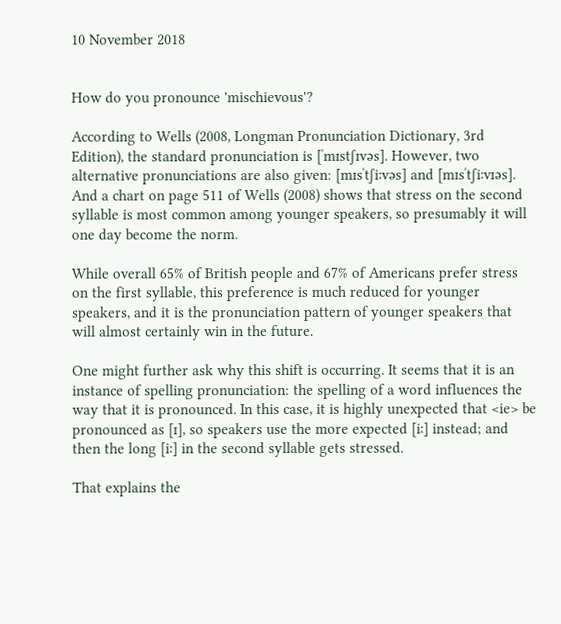10 November 2018


How do you pronounce 'mischievous'?

According to Wells (2008, Longman Pronunciation Dictionary, 3rd Edition), the standard pronunciation is [ˈmɪstʃɪvəs]. However, two alternative pronunciations are also given: [mɪsˈtʃiːvəs] and [mɪsˈtʃiːvɪəs]. And a chart on page 511 of Wells (2008) shows that stress on the second syllable is most common among younger speakers, so presumably it will one day become the norm.

While overall 65% of British people and 67% of Americans prefer stress on the first syllable, this preference is much reduced for younger speakers, and it is the pronunciation pattern of younger speakers that will almost certainly win in the future.

One might further ask why this shift is occurring. It seems that it is an instance of spelling pronunciation: the spelling of a word influences the way that it is pronounced. In this case, it is highly unexpected that <ie> be pronounced as [ɪ], so speakers use the more expected [iː] instead; and then the long [iː] in the second syllable gets stressed.

That explains the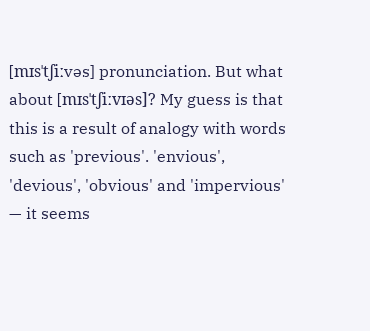[mɪsˈtʃiːvəs] pronunciation. But what about [mɪsˈtʃiːvɪəs]? My guess is that this is a result of analogy with words such as 'previous'. 'envious', 'devious', 'obvious' and 'impervious' — it seems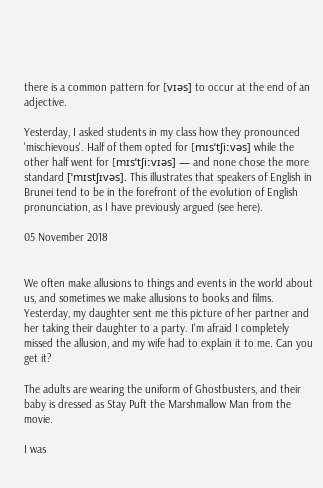there is a common pattern for [vɪəs] to occur at the end of an adjective.

Yesterday, I asked students in my class how they pronounced 'mischievous'. Half of them opted for [mɪsˈtʃiːvəs] while the other half went for [mɪsˈtʃiːvɪəs] — and none chose the more standard [ˈmɪstʃɪvəs]. This illustrates that speakers of English in Brunei tend to be in the forefront of the evolution of English pronunciation, as I have previously argued (see here).

05 November 2018


We often make allusions to things and events in the world about us, and sometimes we make allusions to books and films. Yesterday, my daughter sent me this picture of her partner and her taking their daughter to a party. I'm afraid I completely missed the allusion, and my wife had to explain it to me. Can you get it?

The adults are wearing the uniform of Ghostbusters, and their baby is dressed as Stay Puft the Marshmallow Man from the movie.

I was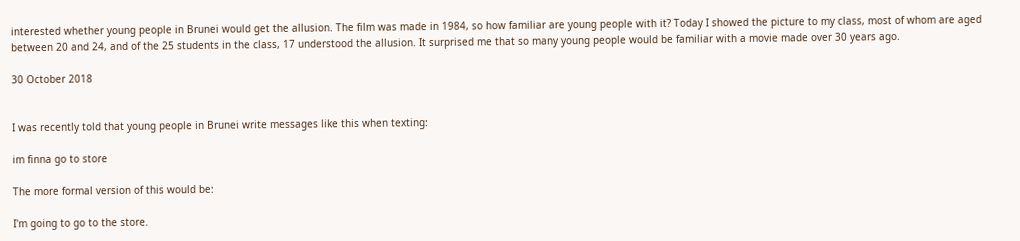interested whether young people in Brunei would get the allusion. The film was made in 1984, so how familiar are young people with it? Today I showed the picture to my class, most of whom are aged between 20 and 24, and of the 25 students in the class, 17 understood the allusion. It surprised me that so many young people would be familiar with a movie made over 30 years ago.

30 October 2018


I was recently told that young people in Brunei write messages like this when texting:

im finna go to store

The more formal version of this would be:

I'm going to go to the store.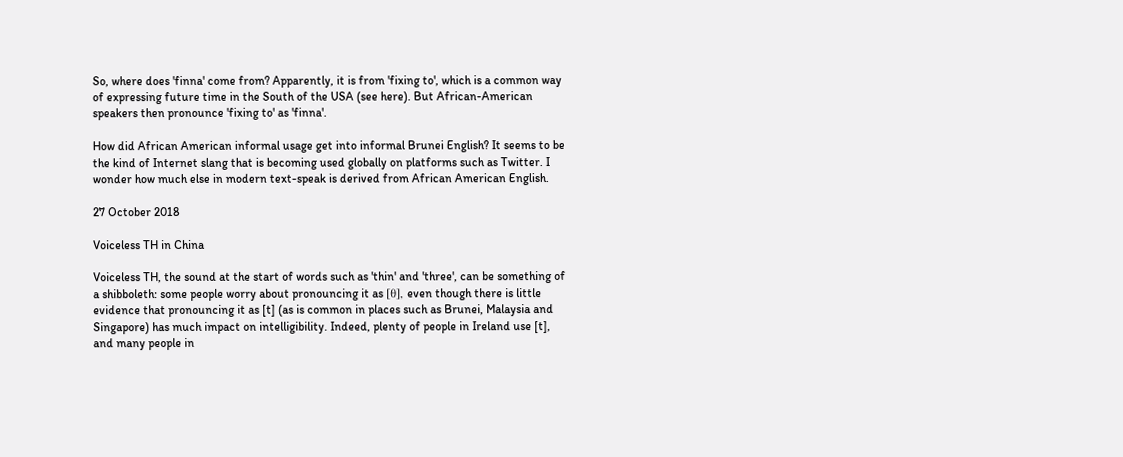So, where does 'finna' come from? Apparently, it is from 'fixing to', which is a common way of expressing future time in the South of the USA (see here). But African-American speakers then pronounce 'fixing to' as 'finna'.

How did African American informal usage get into informal Brunei English? It seems to be the kind of Internet slang that is becoming used globally on platforms such as Twitter. I wonder how much else in modern text-speak is derived from African American English.

27 October 2018

Voiceless TH in China

Voiceless TH, the sound at the start of words such as 'thin' and 'three', can be something of a shibboleth: some people worry about pronouncing it as [θ], even though there is little evidence that pronouncing it as [t] (as is common in places such as Brunei, Malaysia and Singapore) has much impact on intelligibility. Indeed, plenty of people in Ireland use [t], and many people in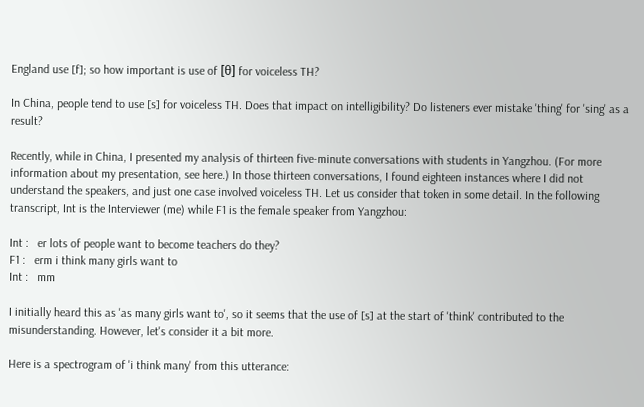England use [f]; so how important is use of [θ] for voiceless TH?

In China, people tend to use [s] for voiceless TH. Does that impact on intelligibility? Do listeners ever mistake 'thing' for 'sing' as a result?

Recently, while in China, I presented my analysis of thirteen five-minute conversations with students in Yangzhou. (For more information about my presentation, see here.) In those thirteen conversations, I found eighteen instances where I did not understand the speakers, and just one case involved voiceless TH. Let us consider that token in some detail. In the following transcript, Int is the Interviewer (me) while F1 is the female speaker from Yangzhou:

Int :   er lots of people want to become teachers do they?
F1 :   erm i think many girls want to
Int :   mm

I initially heard this as 'as many girls want to', so it seems that the use of [s] at the start of 'think' contributed to the misunderstanding. However, let's consider it a bit more.

Here is a spectrogram of 'i think many' from this utterance: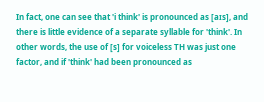In fact, one can see that 'i think' is pronounced as [aɪs], and there is little evidence of a separate syllable for 'think'. In other words, the use of [s] for voiceless TH was just one factor, and if 'think' had been pronounced as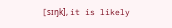[sɪŋk], it is likely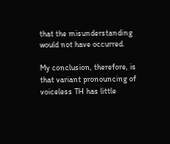that the misunderstanding would not have occurred.

My conclusion, therefore, is that variant pronouncing of voiceless TH has little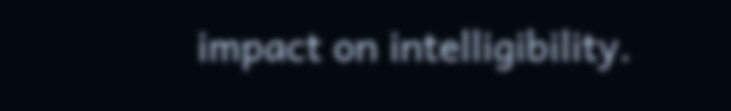impact on intelligibility.